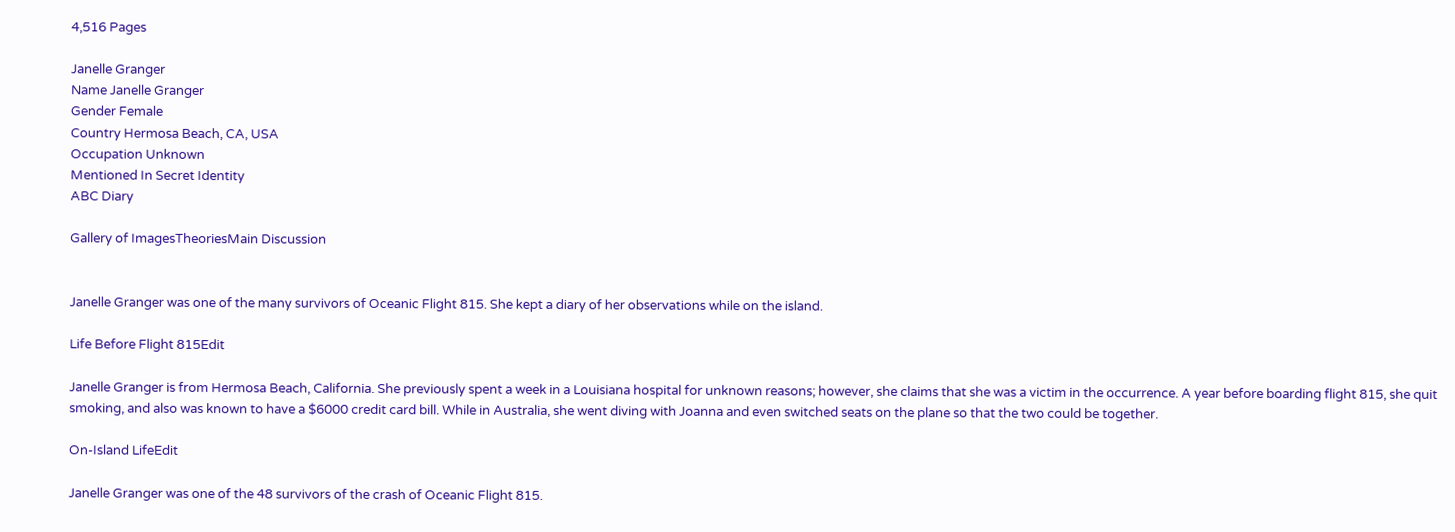4,516 Pages

Janelle Granger
Name Janelle Granger
Gender Female
Country Hermosa Beach, CA, USA
Occupation Unknown
Mentioned In Secret Identity
ABC Diary

Gallery of ImagesTheoriesMain Discussion


Janelle Granger was one of the many survivors of Oceanic Flight 815. She kept a diary of her observations while on the island.

Life Before Flight 815Edit

Janelle Granger is from Hermosa Beach, California. She previously spent a week in a Louisiana hospital for unknown reasons; however, she claims that she was a victim in the occurrence. A year before boarding flight 815, she quit smoking, and also was known to have a $6000 credit card bill. While in Australia, she went diving with Joanna and even switched seats on the plane so that the two could be together.

On-Island LifeEdit

Janelle Granger was one of the 48 survivors of the crash of Oceanic Flight 815.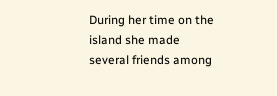During her time on the island she made several friends among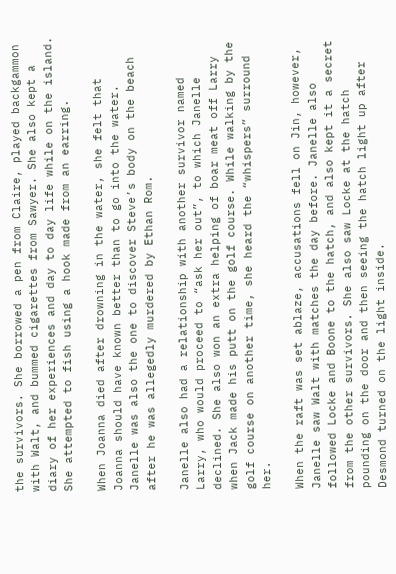the survivors. She borrowed a pen from Claire, played backgammon with Walt, and bummed cigarettes from Sawyer. She also kept a diary of her experiences and day to day life while on the island. She attempted to fish using a hook made from an earring.

When Joanna died after drowning in the water, she felt that Joanna should have known better than to go into the water. Janelle was also the one to discover Steve’s body on the beach after he was allegedly murdered by Ethan Rom.

Janelle also had a relationship with another survivor named Larry, who would proceed to “ask her out”, to which Janelle declined. She also won an extra helping of boar meat off Larry when Jack made his putt on the golf course. While walking by the golf course on another time, she heard the “whispers” surround her.

When the raft was set ablaze, accusations fell on Jin, however, Janelle saw Walt with matches the day before. Janelle also followed Locke and Boone to the hatch, and also kept it a secret from the other survivors. She also saw Locke at the hatch pounding on the door and then seeing the hatch light up after Desmond turned on the light inside.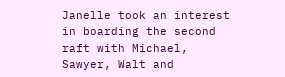Janelle took an interest in boarding the second raft with Michael, Sawyer, Walt and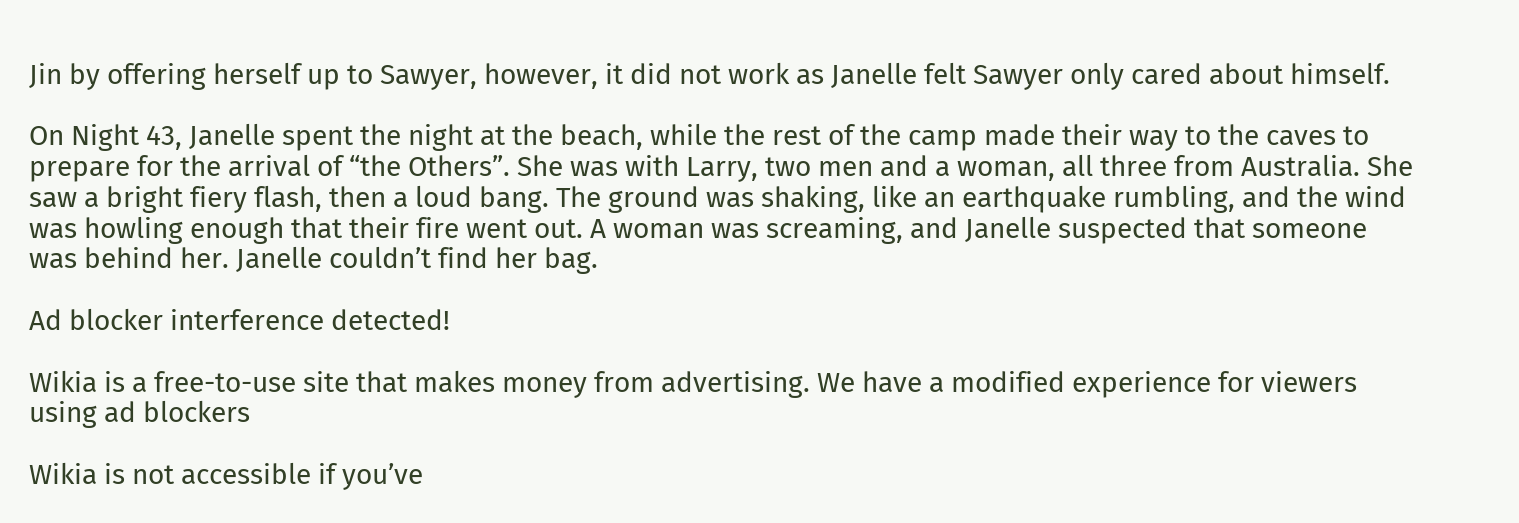Jin by offering herself up to Sawyer, however, it did not work as Janelle felt Sawyer only cared about himself.

On Night 43, Janelle spent the night at the beach, while the rest of the camp made their way to the caves to prepare for the arrival of “the Others”. She was with Larry, two men and a woman, all three from Australia. She saw a bright fiery flash, then a loud bang. The ground was shaking, like an earthquake rumbling, and the wind was howling enough that their fire went out. A woman was screaming, and Janelle suspected that someone was behind her. Janelle couldn’t find her bag.

Ad blocker interference detected!

Wikia is a free-to-use site that makes money from advertising. We have a modified experience for viewers using ad blockers

Wikia is not accessible if you’ve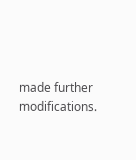made further modifications.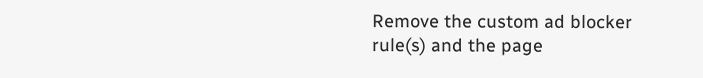Remove the custom ad blocker rule(s) and the page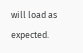will load as expected.